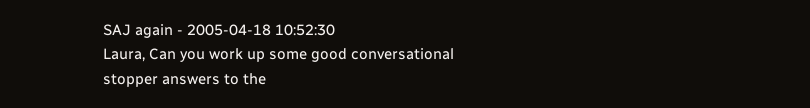SAJ again - 2005-04-18 10:52:30
Laura, Can you work up some good conversational stopper answers to the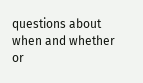questions about when and whether or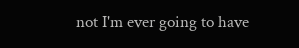not I'm ever going to have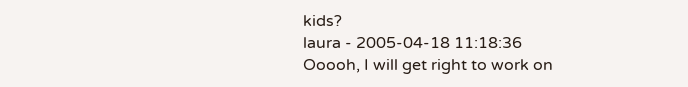kids?
laura - 2005-04-18 11:18:36
Ooooh, I will get right to work on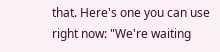that. Here's one you can use right now: "We're waiting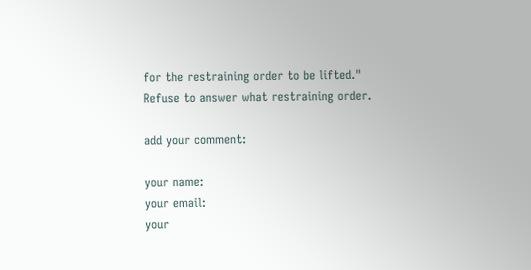for the restraining order to be lifted." Refuse to answer what restraining order.

add your comment:

your name:
your email:
your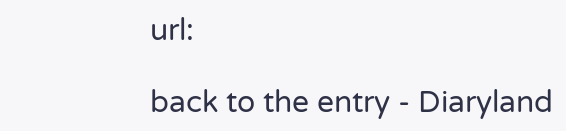url:

back to the entry - Diaryland